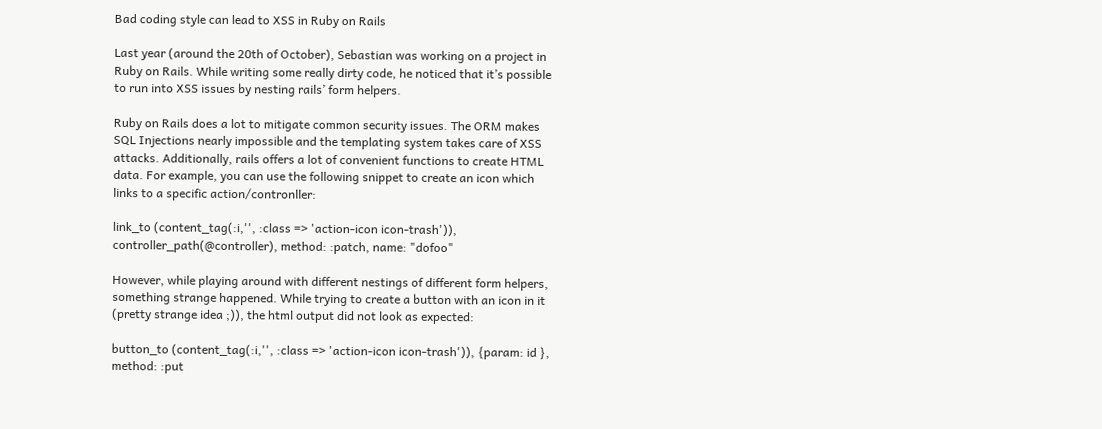Bad coding style can lead to XSS in Ruby on Rails

Last year (around the 20th of October), Sebastian was working on a project in Ruby on Rails. While writing some really dirty code, he noticed that it’s possible to run into XSS issues by nesting rails’ form helpers.

Ruby on Rails does a lot to mitigate common security issues. The ORM makes SQL Injections nearly impossible and the templating system takes care of XSS attacks. Additionally, rails offers a lot of convenient functions to create HTML data. For example, you can use the following snippet to create an icon which links to a specific action/contronller:

link_to (content_tag(:i,'', :class => 'action-icon icon-trash')), controller_path(@controller), method: :patch, name: "dofoo"

However, while playing around with different nestings of different form helpers, something strange happened. While trying to create a button with an icon in it (pretty strange idea ;)), the html output did not look as expected:

button_to (content_tag(:i,'', :class => 'action-icon icon-trash')), {param: id }, method: :put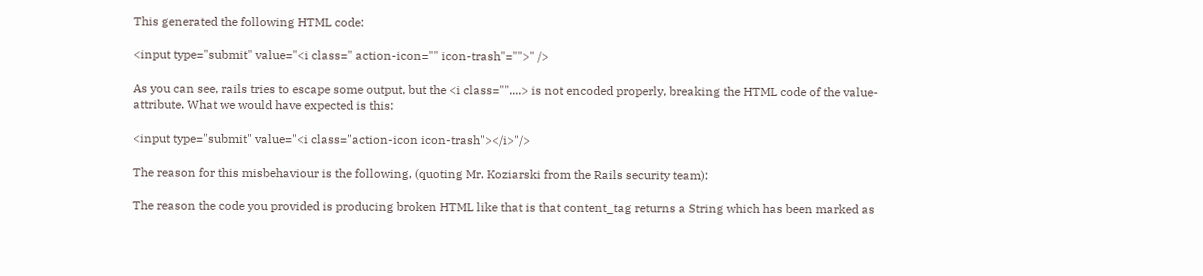This generated the following HTML code:

<input type="submit" value="<i class=" action-icon="" icon-trash"="">" />

As you can see, rails tries to escape some output, but the <i class=""....> is not encoded properly, breaking the HTML code of the value-attribute. What we would have expected is this:

<input type="submit" value="<i class="action-icon icon-trash"></i>"/>

The reason for this misbehaviour is the following, (quoting Mr. Koziarski from the Rails security team):

The reason the code you provided is producing broken HTML like that is that content_tag returns a String which has been marked as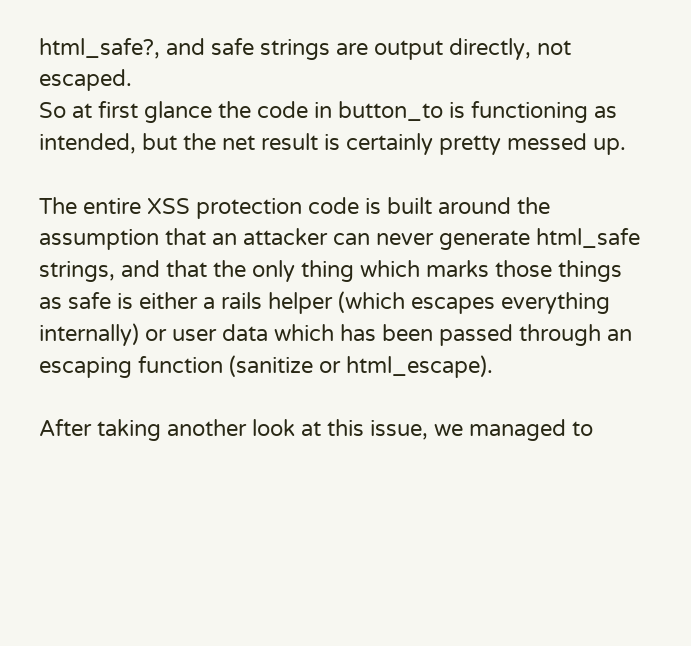html_safe?, and safe strings are output directly, not escaped.
So at first glance the code in button_to is functioning as intended, but the net result is certainly pretty messed up.

The entire XSS protection code is built around the assumption that an attacker can never generate html_safe strings, and that the only thing which marks those things as safe is either a rails helper (which escapes everything internally) or user data which has been passed through an escaping function (sanitize or html_escape).

After taking another look at this issue, we managed to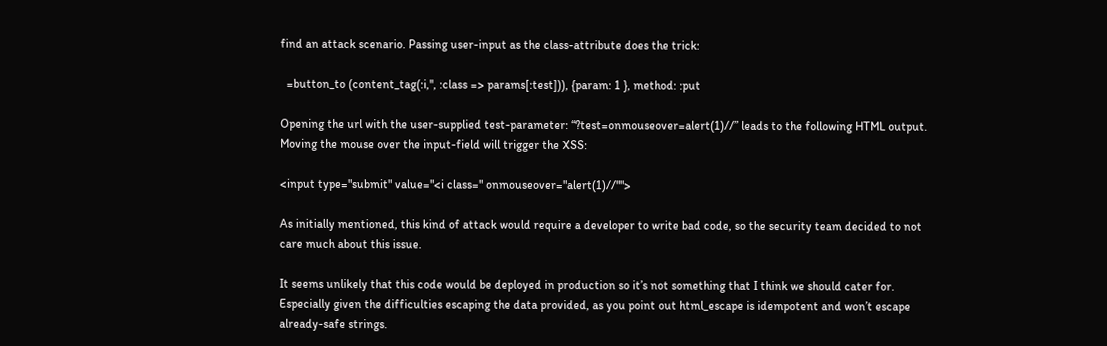find an attack scenario. Passing user-input as the class-attribute does the trick:

  =button_to (content_tag(:i,'', :class => params[:test])), {param: 1 }, method: :put

Opening the url with the user-supplied test-parameter: “?test=onmouseover=alert(1)//” leads to the following HTML output. Moving the mouse over the input-field will trigger the XSS:

<input type="submit" value="<i class=" onmouseover="alert(1)//"">

As initially mentioned, this kind of attack would require a developer to write bad code, so the security team decided to not care much about this issue.

It seems unlikely that this code would be deployed in production so it’s not something that I think we should cater for. Especially given the difficulties escaping the data provided, as you point out html_escape is idempotent and won’t escape already-safe strings.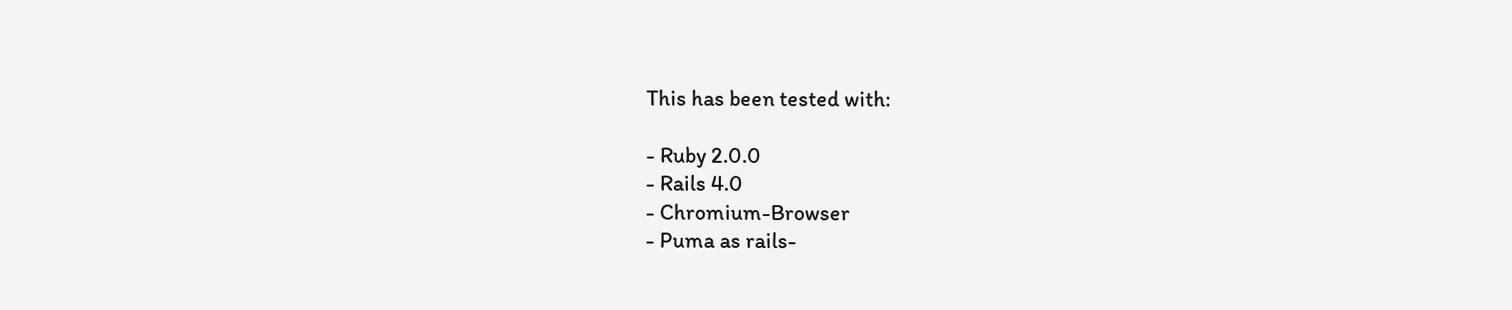This has been tested with:

- Ruby 2.0.0
- Rails 4.0
- Chromium-Browser
- Puma as rails-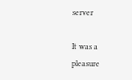server

It was a pleasure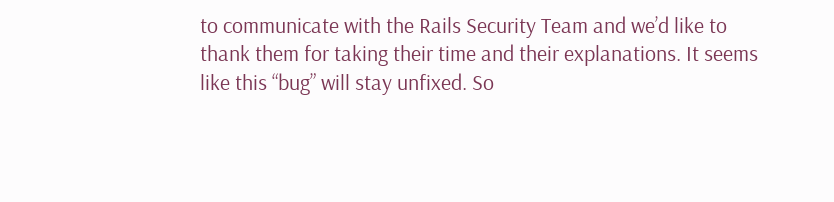to communicate with the Rails Security Team and we’d like to thank them for taking their time and their explanations. It seems like this “bug” will stay unfixed. So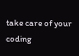take care of your coding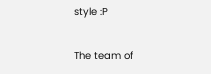style :P

The team of